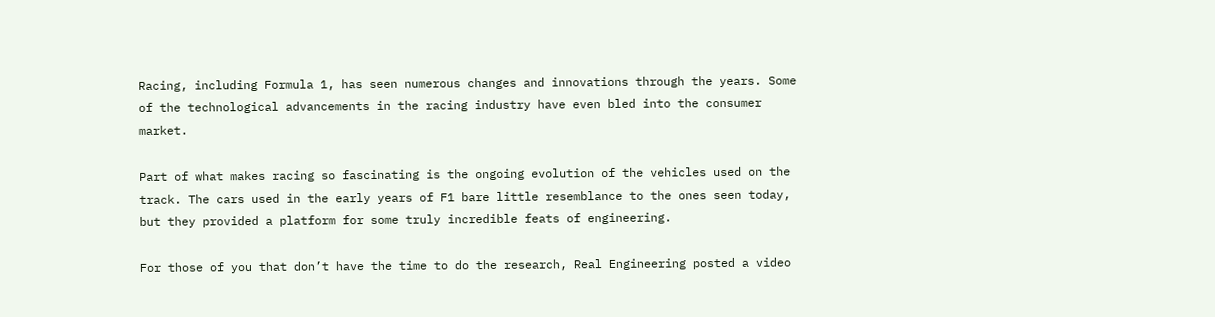Racing, including Formula 1, has seen numerous changes and innovations through the years. Some of the technological advancements in the racing industry have even bled into the consumer market.

Part of what makes racing so fascinating is the ongoing evolution of the vehicles used on the track. The cars used in the early years of F1 bare little resemblance to the ones seen today, but they provided a platform for some truly incredible feats of engineering.

For those of you that don’t have the time to do the research, Real Engineering posted a video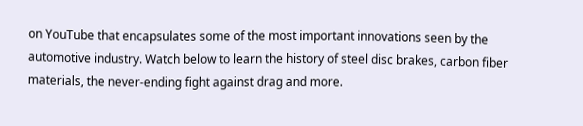on YouTube that encapsulates some of the most important innovations seen by the automotive industry. Watch below to learn the history of steel disc brakes, carbon fiber materials, the never-ending fight against drag and more.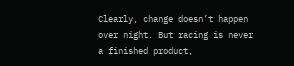Clearly, change doesn’t happen over night. But racing is never a finished product,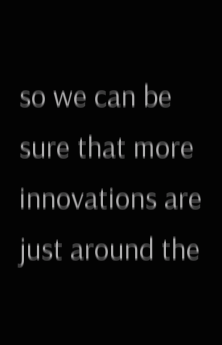so we can be sure that more innovations are just around the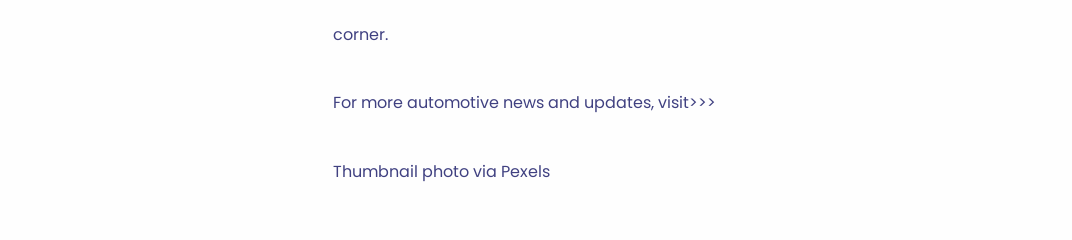corner.

For more automotive news and updates, visit>>>

Thumbnail photo via Pexels